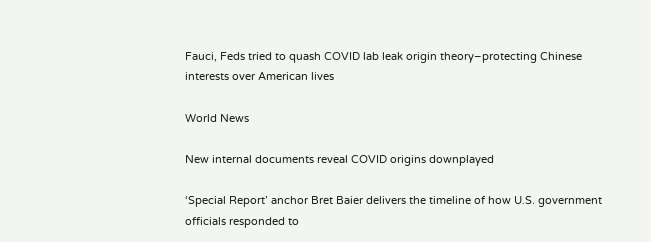Fauci, Feds tried to quash COVID lab leak origin theory–protecting Chinese interests over American lives

World News

New internal documents reveal COVID origins downplayed

‘Special Report’ anchor Bret Baier delivers the timeline of how U.S. government officials responded to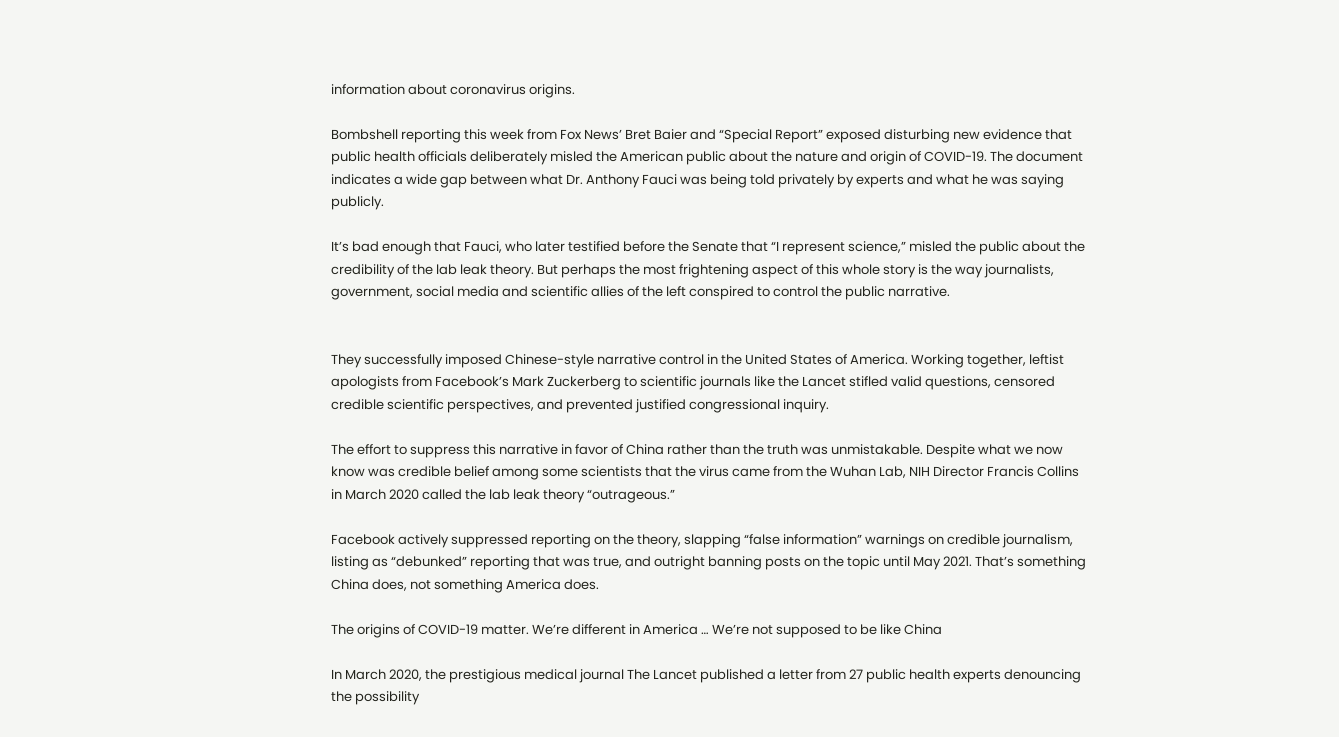information about coronavirus origins.

Bombshell reporting this week from Fox News’ Bret Baier and “Special Report” exposed disturbing new evidence that public health officials deliberately misled the American public about the nature and origin of COVID-19. The document indicates a wide gap between what Dr. Anthony Fauci was being told privately by experts and what he was saying publicly.

It’s bad enough that Fauci, who later testified before the Senate that “I represent science,” misled the public about the credibility of the lab leak theory. But perhaps the most frightening aspect of this whole story is the way journalists, government, social media and scientific allies of the left conspired to control the public narrative.


They successfully imposed Chinese-style narrative control in the United States of America. Working together, leftist apologists from Facebook’s Mark Zuckerberg to scientific journals like the Lancet stifled valid questions, censored credible scientific perspectives, and prevented justified congressional inquiry.

The effort to suppress this narrative in favor of China rather than the truth was unmistakable. Despite what we now know was credible belief among some scientists that the virus came from the Wuhan Lab, NIH Director Francis Collins in March 2020 called the lab leak theory “outrageous.”

Facebook actively suppressed reporting on the theory, slapping “false information” warnings on credible journalism, listing as “debunked” reporting that was true, and outright banning posts on the topic until May 2021. That’s something China does, not something America does.

The origins of COVID-19 matter. We’re different in America … We’re not supposed to be like China

In March 2020, the prestigious medical journal The Lancet published a letter from 27 public health experts denouncing the possibility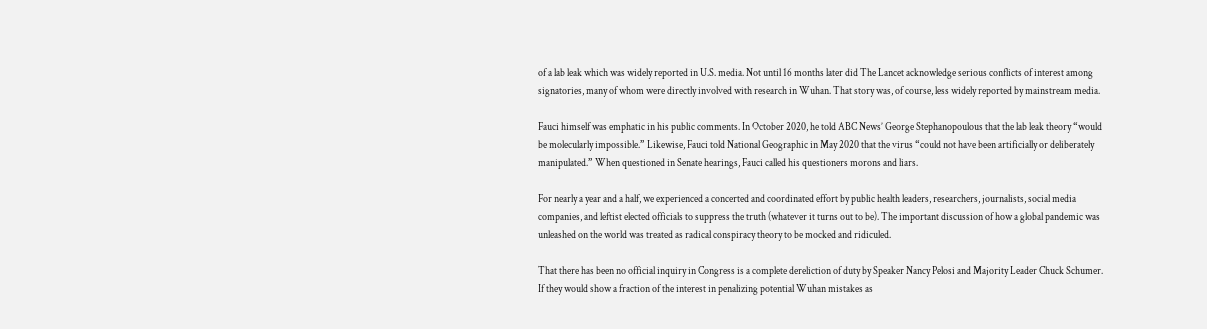of a lab leak which was widely reported in U.S. media. Not until 16 months later did The Lancet acknowledge serious conflicts of interest among signatories, many of whom were directly involved with research in Wuhan. That story was, of course, less widely reported by mainstream media.

Fauci himself was emphatic in his public comments. In October 2020, he told ABC News’ George Stephanopoulous that the lab leak theory “would be molecularly impossible.” Likewise, Fauci told National Geographic in May 2020 that the virus “could not have been artificially or deliberately manipulated.” When questioned in Senate hearings, Fauci called his questioners morons and liars.

For nearly a year and a half, we experienced a concerted and coordinated effort by public health leaders, researchers, journalists, social media companies, and leftist elected officials to suppress the truth (whatever it turns out to be). The important discussion of how a global pandemic was unleashed on the world was treated as radical conspiracy theory to be mocked and ridiculed.

That there has been no official inquiry in Congress is a complete dereliction of duty by Speaker Nancy Pelosi and Majority Leader Chuck Schumer. If they would show a fraction of the interest in penalizing potential Wuhan mistakes as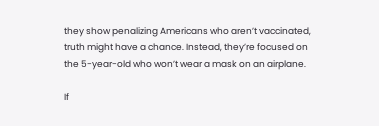they show penalizing Americans who aren’t vaccinated, truth might have a chance. Instead, they’re focused on the 5-year-old who won’t wear a mask on an airplane.

If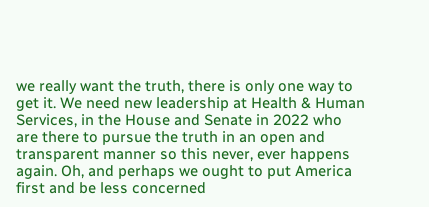we really want the truth, there is only one way to get it. We need new leadership at Health & Human Services, in the House and Senate in 2022 who are there to pursue the truth in an open and transparent manner so this never, ever happens again. Oh, and perhaps we ought to put America first and be less concerned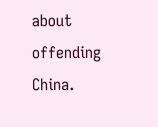about offending China.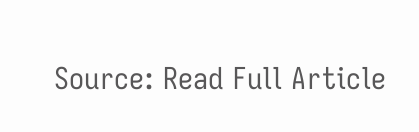Source: Read Full Article